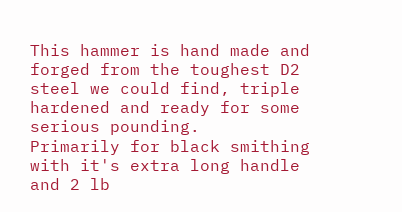This hammer is hand made and forged from the toughest D2 steel we could find, triple hardened and ready for some serious pounding.
Primarily for black smithing with it's extra long handle and 2 lb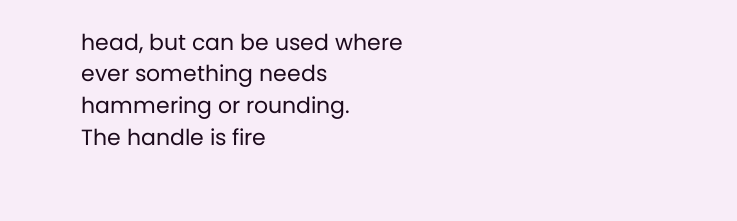head, but can be used where ever something needs hammering or rounding.
The handle is fire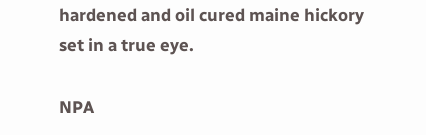hardened and oil cured maine hickory set in a true eye.

NPA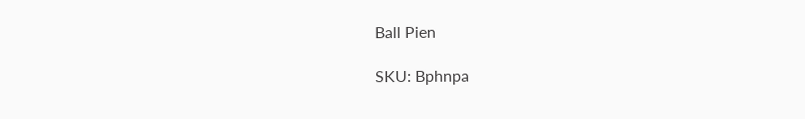Ball Pien

SKU: Bphnpa